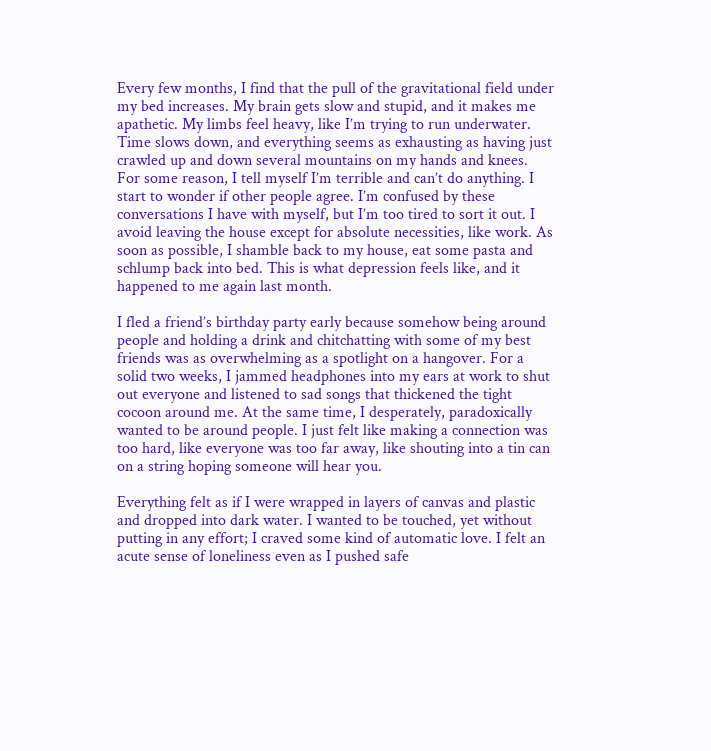Every few months, I find that the pull of the gravitational field under my bed increases. My brain gets slow and stupid, and it makes me apathetic. My limbs feel heavy, like I’m trying to run underwater. Time slows down, and everything seems as exhausting as having just crawled up and down several mountains on my hands and knees. For some reason, I tell myself I’m terrible and can’t do anything. I start to wonder if other people agree. I’m confused by these conversations I have with myself, but I’m too tired to sort it out. I avoid leaving the house except for absolute necessities, like work. As soon as possible, I shamble back to my house, eat some pasta and schlump back into bed. This is what depression feels like, and it happened to me again last month.

I fled a friend’s birthday party early because somehow being around people and holding a drink and chitchatting with some of my best friends was as overwhelming as a spotlight on a hangover. For a solid two weeks, I jammed headphones into my ears at work to shut out everyone and listened to sad songs that thickened the tight cocoon around me. At the same time, I desperately, paradoxically wanted to be around people. I just felt like making a connection was too hard, like everyone was too far away, like shouting into a tin can on a string hoping someone will hear you.

Everything felt as if I were wrapped in layers of canvas and plastic and dropped into dark water. I wanted to be touched, yet without putting in any effort; I craved some kind of automatic love. I felt an acute sense of loneliness even as I pushed safe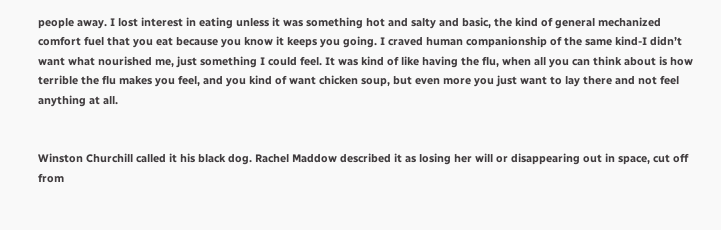people away. I lost interest in eating unless it was something hot and salty and basic, the kind of general mechanized comfort fuel that you eat because you know it keeps you going. I craved human companionship of the same kind-I didn’t want what nourished me, just something I could feel. It was kind of like having the flu, when all you can think about is how terrible the flu makes you feel, and you kind of want chicken soup, but even more you just want to lay there and not feel anything at all.


Winston Churchill called it his black dog. Rachel Maddow described it as losing her will or disappearing out in space, cut off from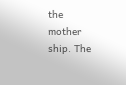the mother ship. The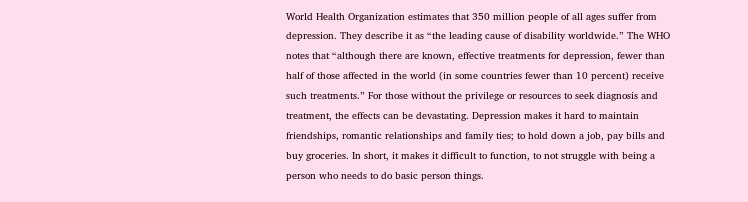World Health Organization estimates that 350 million people of all ages suffer from depression. They describe it as “the leading cause of disability worldwide.” The WHO notes that “although there are known, effective treatments for depression, fewer than half of those affected in the world (in some countries fewer than 10 percent) receive such treatments.” For those without the privilege or resources to seek diagnosis and treatment, the effects can be devastating. Depression makes it hard to maintain friendships, romantic relationships and family ties; to hold down a job, pay bills and buy groceries. In short, it makes it difficult to function, to not struggle with being a person who needs to do basic person things.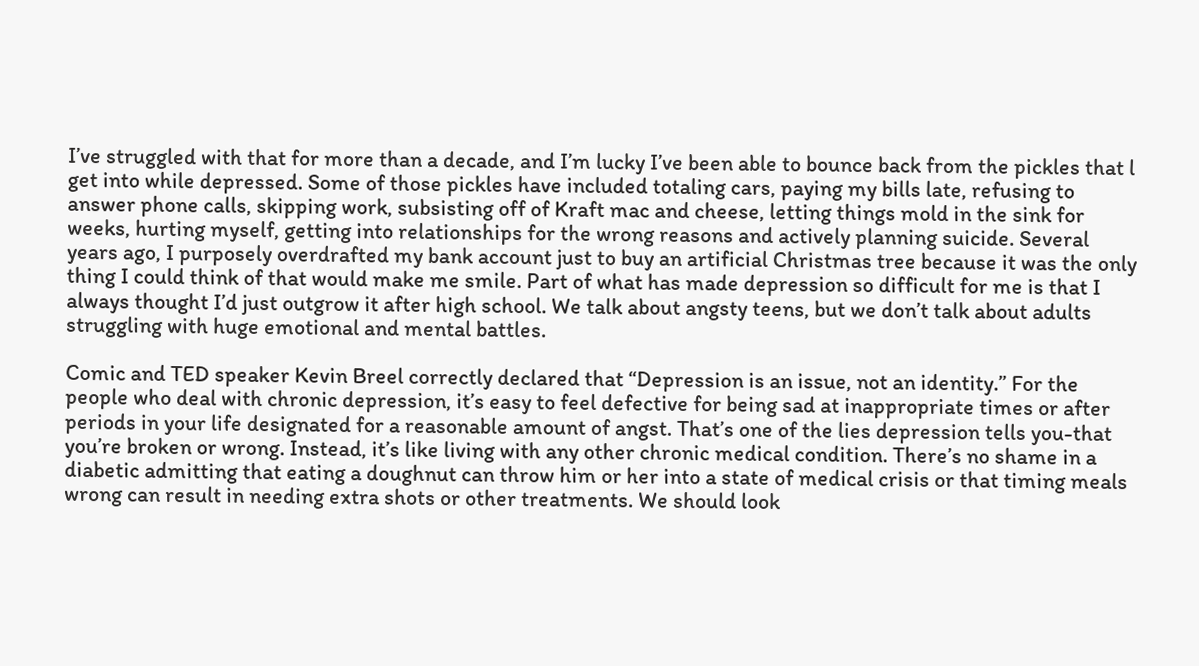I’ve struggled with that for more than a decade, and I’m lucky I’ve been able to bounce back from the pickles that l get into while depressed. Some of those pickles have included totaling cars, paying my bills late, refusing to answer phone calls, skipping work, subsisting off of Kraft mac and cheese, letting things mold in the sink for weeks, hurting myself, getting into relationships for the wrong reasons and actively planning suicide. Several years ago, I purposely overdrafted my bank account just to buy an artificial Christmas tree because it was the only thing I could think of that would make me smile. Part of what has made depression so difficult for me is that I always thought I’d just outgrow it after high school. We talk about angsty teens, but we don’t talk about adults struggling with huge emotional and mental battles.

Comic and TED speaker Kevin Breel correctly declared that “Depression is an issue, not an identity.” For the people who deal with chronic depression, it’s easy to feel defective for being sad at inappropriate times or after periods in your life designated for a reasonable amount of angst. That’s one of the lies depression tells you-that you’re broken or wrong. Instead, it’s like living with any other chronic medical condition. There’s no shame in a diabetic admitting that eating a doughnut can throw him or her into a state of medical crisis or that timing meals wrong can result in needing extra shots or other treatments. We should look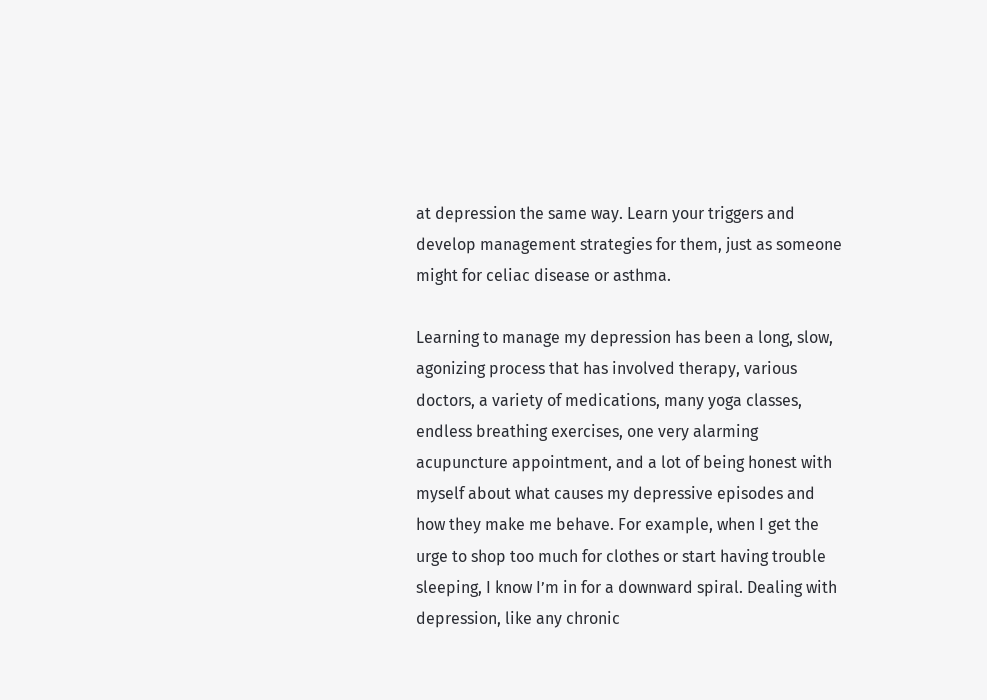at depression the same way. Learn your triggers and develop management strategies for them, just as someone might for celiac disease or asthma.

Learning to manage my depression has been a long, slow, agonizing process that has involved therapy, various doctors, a variety of medications, many yoga classes, endless breathing exercises, one very alarming acupuncture appointment, and a lot of being honest with myself about what causes my depressive episodes and how they make me behave. For example, when I get the urge to shop too much for clothes or start having trouble sleeping, I know I’m in for a downward spiral. Dealing with depression, like any chronic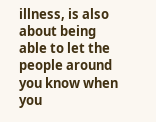illness, is also about being able to let the people around you know when you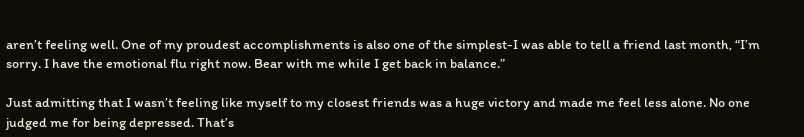aren’t feeling well. One of my proudest accomplishments is also one of the simplest-I was able to tell a friend last month, “I’m sorry. I have the emotional flu right now. Bear with me while I get back in balance.”

Just admitting that I wasn’t feeling like myself to my closest friends was a huge victory and made me feel less alone. No one judged me for being depressed. That’s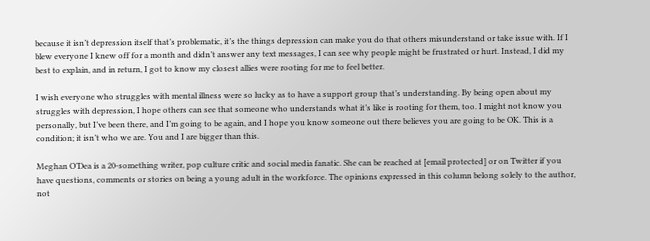because it isn’t depression itself that’s problematic, it’s the things depression can make you do that others misunderstand or take issue with. If I blew everyone I knew off for a month and didn’t answer any text messages, I can see why people might be frustrated or hurt. Instead, I did my best to explain, and in return, I got to know my closest allies were rooting for me to feel better.

I wish everyone who struggles with mental illness were so lucky as to have a support group that’s understanding. By being open about my struggles with depression, I hope others can see that someone who understands what it’s like is rooting for them, too. I might not know you personally, but I’ve been there, and I’m going to be again, and I hope you know someone out there believes you are going to be OK. This is a condition; it isn’t who we are. You and I are bigger than this.

Meghan O’Dea is a 20-something writer, pop culture critic and social media fanatic. She can be reached at [email protected] or on Twitter if you have questions, comments or stories on being a young adult in the workforce. The opinions expressed in this column belong solely to the author, not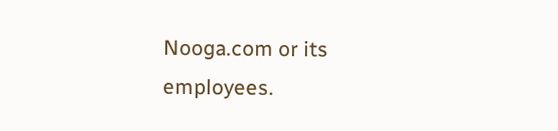Nooga.com or its employees.